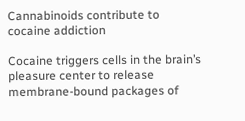Cannabinoids contribute to cocaine addiction

Cocaine triggers cells in the brain’s pleasure center to release membrane-bound packages of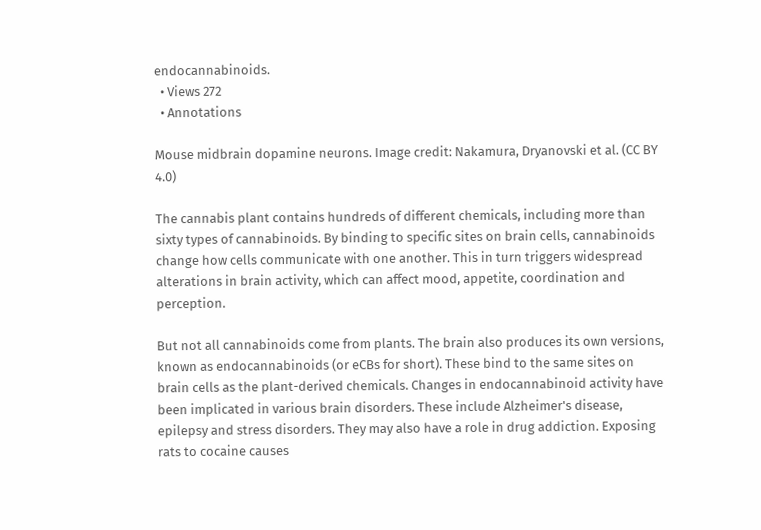endocannabinoids.
  • Views 272
  • Annotations

Mouse midbrain dopamine neurons. Image credit: Nakamura, Dryanovski et al. (CC BY 4.0)

The cannabis plant contains hundreds of different chemicals, including more than sixty types of cannabinoids. By binding to specific sites on brain cells, cannabinoids change how cells communicate with one another. This in turn triggers widespread alterations in brain activity, which can affect mood, appetite, coordination and perception.

But not all cannabinoids come from plants. The brain also produces its own versions, known as endocannabinoids (or eCBs for short). These bind to the same sites on brain cells as the plant-derived chemicals. Changes in endocannabinoid activity have been implicated in various brain disorders. These include Alzheimer's disease, epilepsy and stress disorders. They may also have a role in drug addiction. Exposing rats to cocaine causes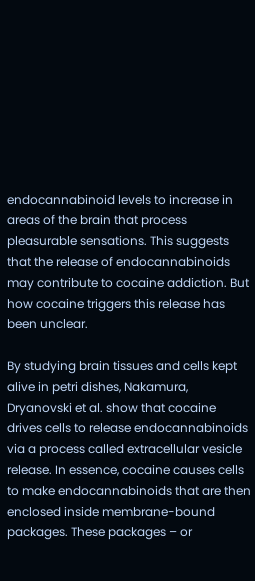endocannabinoid levels to increase in areas of the brain that process pleasurable sensations. This suggests that the release of endocannabinoids may contribute to cocaine addiction. But how cocaine triggers this release has been unclear.

By studying brain tissues and cells kept alive in petri dishes, Nakamura, Dryanovski et al. show that cocaine drives cells to release endocannabinoids via a process called extracellular vesicle release. In essence, cocaine causes cells to make endocannabinoids that are then enclosed inside membrane-bound packages. These packages – or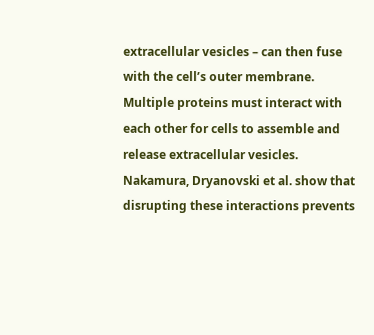extracellular vesicles – can then fuse with the cell’s outer membrane. Multiple proteins must interact with each other for cells to assemble and release extracellular vesicles. Nakamura, Dryanovski et al. show that disrupting these interactions prevents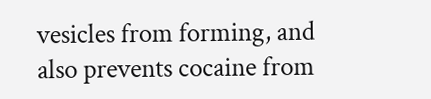vesicles from forming, and also prevents cocaine from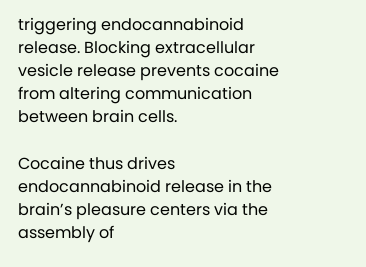triggering endocannabinoid release. Blocking extracellular vesicle release prevents cocaine from altering communication between brain cells.

Cocaine thus drives endocannabinoid release in the brain’s pleasure centers via the assembly of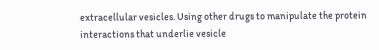extracellular vesicles. Using other drugs to manipulate the protein interactions that underlie vesicle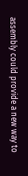assembly could provide a new way to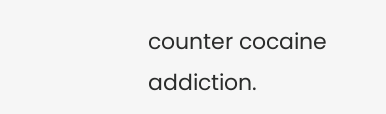counter cocaine addiction.